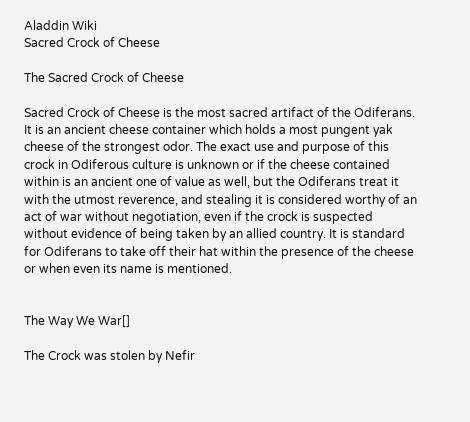Aladdin Wiki
Sacred Crock of Cheese

The Sacred Crock of Cheese

Sacred Crock of Cheese is the most sacred artifact of the Odiferans. It is an ancient cheese container which holds a most pungent yak cheese of the strongest odor. The exact use and purpose of this crock in Odiferous culture is unknown or if the cheese contained within is an ancient one of value as well, but the Odiferans treat it with the utmost reverence, and stealing it is considered worthy of an act of war without negotiation, even if the crock is suspected without evidence of being taken by an allied country. It is standard for Odiferans to take off their hat within the presence of the cheese or when even its name is mentioned.


The Way We War[]

The Crock was stolen by Nefir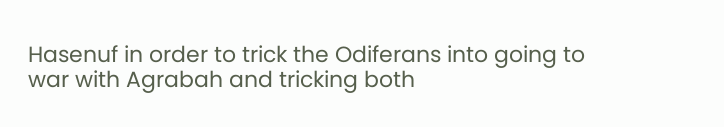Hasenuf in order to trick the Odiferans into going to war with Agrabah and tricking both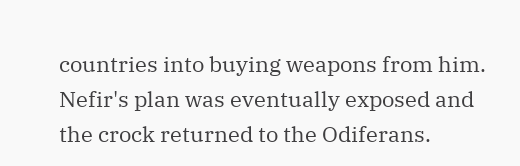countries into buying weapons from him. Nefir's plan was eventually exposed and the crock returned to the Odiferans.